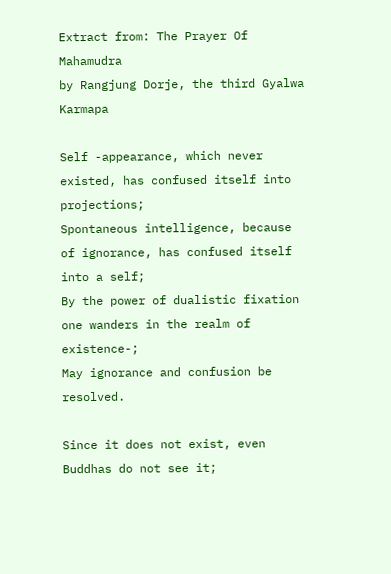Extract from: The Prayer Of Mahamudra
by Rangjung Dorje, the third Gyalwa Karmapa

Self -appearance, which never existed, has confused itself into projections;
Spontaneous intelligence, because of ignorance, has confused itself into a self;
By the power of dualistic fixation one wanders in the realm of existence-;
May ignorance and confusion be resolved.

Since it does not exist, even Buddhas do not see it;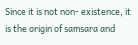Since it is not non- existence, it is the origin of samsara and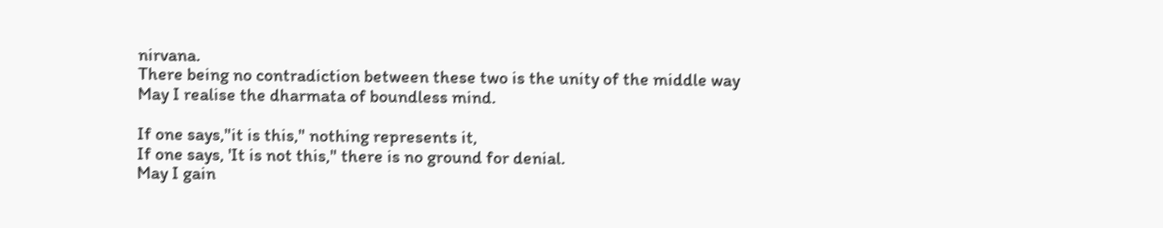nirvana.
There being no contradiction between these two is the unity of the middle way
May I realise the dharmata of boundless mind.

If one says,"it is this," nothing represents it,
If one says, 'It is not this," there is no ground for denial.
May I gain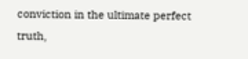conviction in the ultimate perfect truth,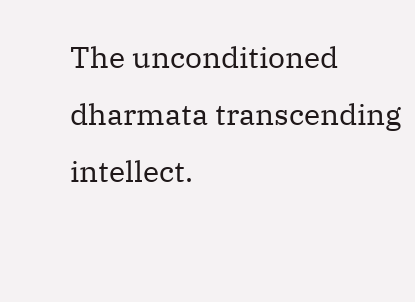The unconditioned dharmata transcending intellect.